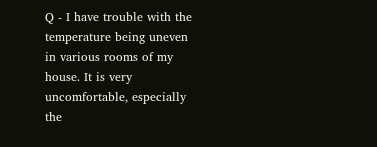Q - I have trouble with the temperature being uneven in various rooms of my house. It is very uncomfortable, especially the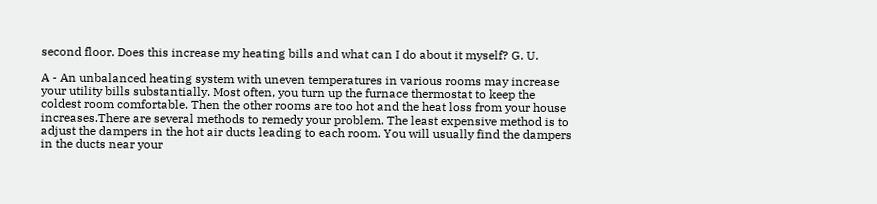second floor. Does this increase my heating bills and what can I do about it myself? G. U.

A - An unbalanced heating system with uneven temperatures in various rooms may increase your utility bills substantially. Most often, you turn up the furnace thermostat to keep the coldest room comfortable. Then the other rooms are too hot and the heat loss from your house increases.There are several methods to remedy your problem. The least expensive method is to adjust the dampers in the hot air ducts leading to each room. You will usually find the dampers in the ducts near your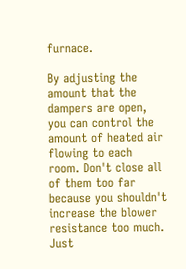furnace.

By adjusting the amount that the dampers are open, you can control the amount of heated air flowing to each room. Don't close all of them too far because you shouldn't increase the blower resistance too much. Just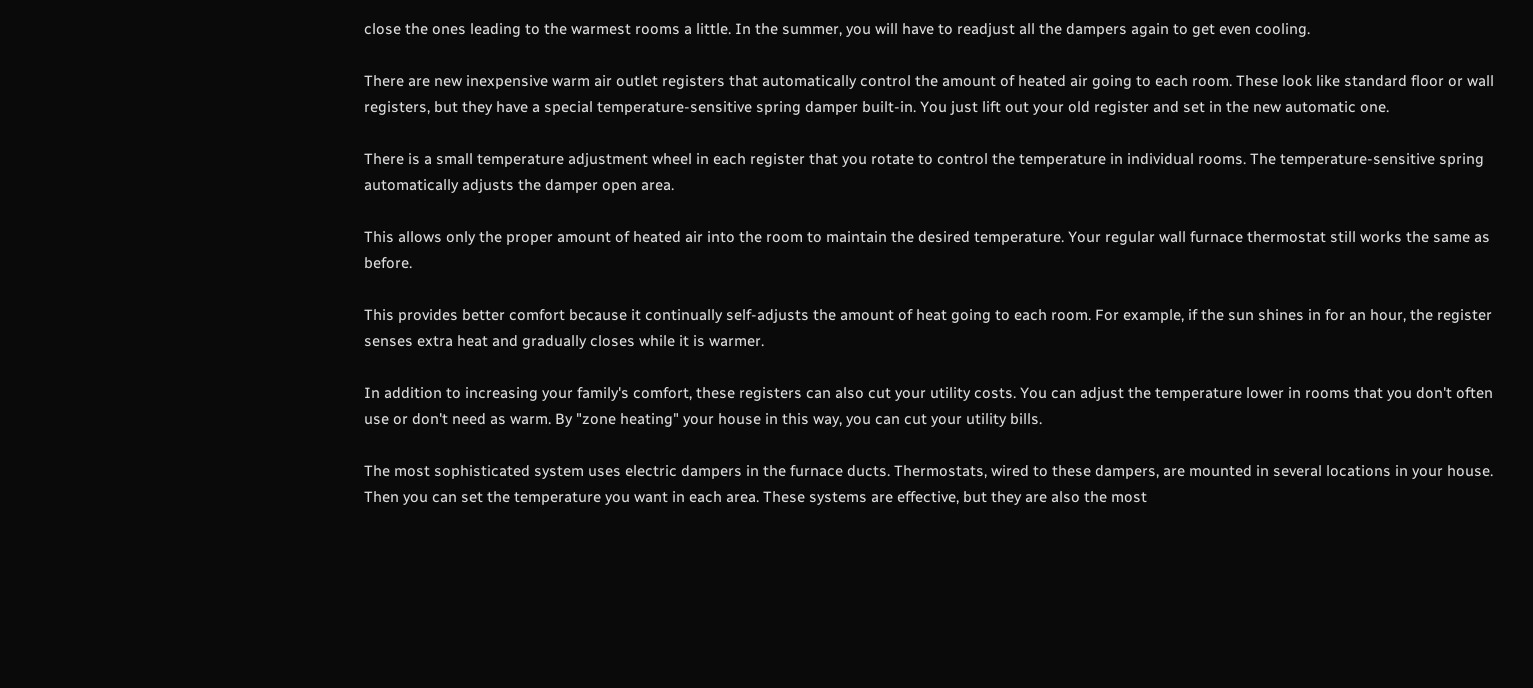close the ones leading to the warmest rooms a little. In the summer, you will have to readjust all the dampers again to get even cooling.

There are new inexpensive warm air outlet registers that automatically control the amount of heated air going to each room. These look like standard floor or wall registers, but they have a special temperature-sensitive spring damper built-in. You just lift out your old register and set in the new automatic one.

There is a small temperature adjustment wheel in each register that you rotate to control the temperature in individual rooms. The temperature-sensitive spring automatically adjusts the damper open area.

This allows only the proper amount of heated air into the room to maintain the desired temperature. Your regular wall furnace thermostat still works the same as before.

This provides better comfort because it continually self-adjusts the amount of heat going to each room. For example, if the sun shines in for an hour, the register senses extra heat and gradually closes while it is warmer.

In addition to increasing your family's comfort, these registers can also cut your utility costs. You can adjust the temperature lower in rooms that you don't often use or don't need as warm. By "zone heating" your house in this way, you can cut your utility bills.

The most sophisticated system uses electric dampers in the furnace ducts. Thermostats, wired to these dampers, are mounted in several locations in your house. Then you can set the temperature you want in each area. These systems are effective, but they are also the most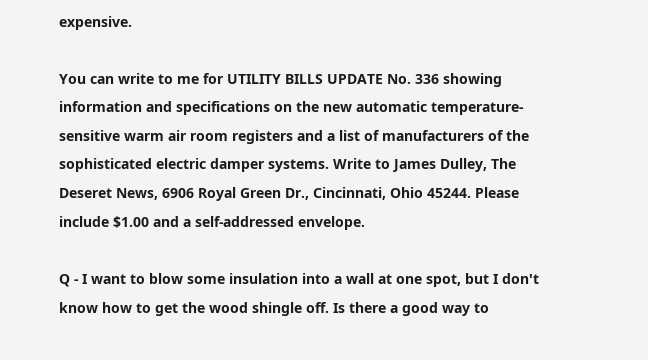expensive.

You can write to me for UTILITY BILLS UPDATE No. 336 showing information and specifications on the new automatic temperature-sensitive warm air room registers and a list of manufacturers of the sophisticated electric damper systems. Write to James Dulley, The Deseret News, 6906 Royal Green Dr., Cincinnati, Ohio 45244. Please include $1.00 and a self-addressed envelope.

Q - I want to blow some insulation into a wall at one spot, but I don't know how to get the wood shingle off. Is there a good way to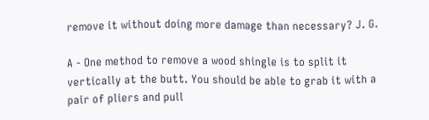remove it without doing more damage than necessary? J. G.

A - One method to remove a wood shingle is to split it vertically at the butt. You should be able to grab it with a pair of pliers and pull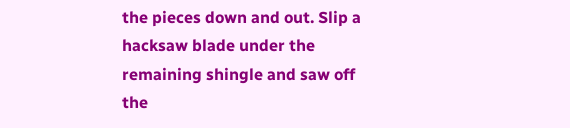the pieces down and out. Slip a hacksaw blade under the remaining shingle and saw off the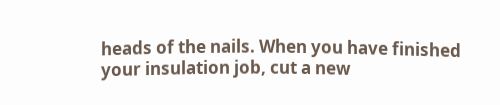heads of the nails. When you have finished your insulation job, cut a new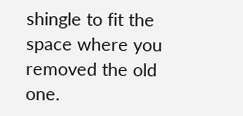shingle to fit the space where you removed the old one.